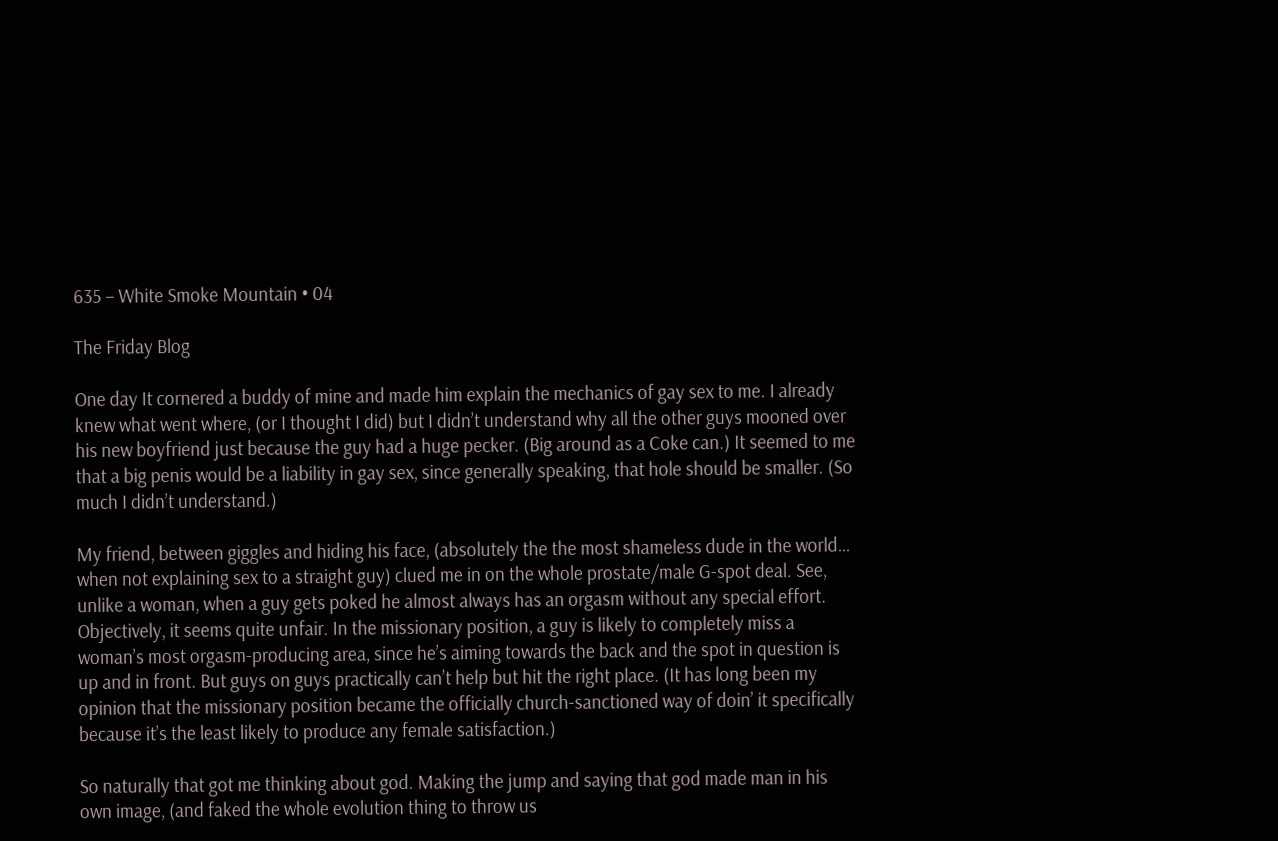635 – White Smoke Mountain • 04

The Friday Blog

One day It cornered a buddy of mine and made him explain the mechanics of gay sex to me. I already knew what went where, (or I thought I did) but I didn’t understand why all the other guys mooned over his new boyfriend just because the guy had a huge pecker. (Big around as a Coke can.) It seemed to me that a big penis would be a liability in gay sex, since generally speaking, that hole should be smaller. (So much I didn’t understand.)

My friend, between giggles and hiding his face, (absolutely the the most shameless dude in the world… when not explaining sex to a straight guy) clued me in on the whole prostate/male G-spot deal. See, unlike a woman, when a guy gets poked he almost always has an orgasm without any special effort. Objectively, it seems quite unfair. In the missionary position, a guy is likely to completely miss a woman’s most orgasm-producing area, since he’s aiming towards the back and the spot in question is up and in front. But guys on guys practically can’t help but hit the right place. (It has long been my opinion that the missionary position became the officially church-sanctioned way of doin’ it specifically because it’s the least likely to produce any female satisfaction.)

So naturally that got me thinking about god. Making the jump and saying that god made man in his own image, (and faked the whole evolution thing to throw us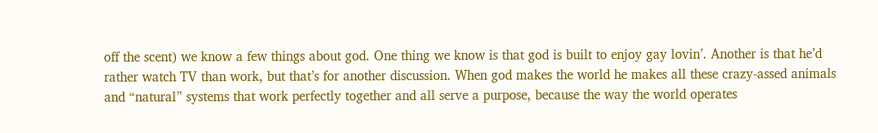off the scent) we know a few things about god. One thing we know is that god is built to enjoy gay lovin’. Another is that he’d rather watch TV than work, but that’s for another discussion. When god makes the world he makes all these crazy-assed animals and “natural” systems that work perfectly together and all serve a purpose, because the way the world operates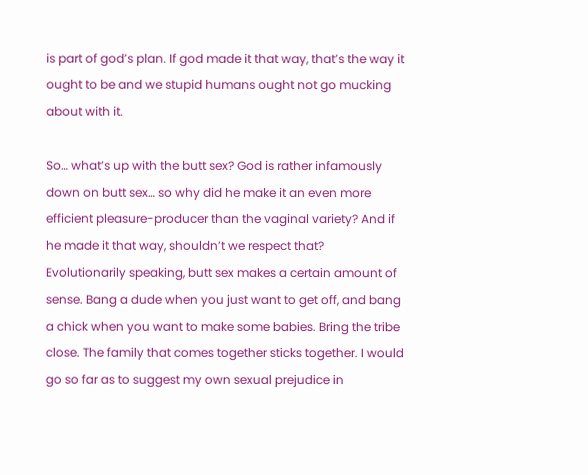is part of god’s plan. If god made it that way, that’s the way it ought to be and we stupid humans ought not go mucking about with it.

So… what’s up with the butt sex? God is rather infamously down on butt sex… so why did he make it an even more efficient pleasure-producer than the vaginal variety? And if he made it that way, shouldn’t we respect that? Evolutionarily speaking, butt sex makes a certain amount of sense. Bang a dude when you just want to get off, and bang a chick when you want to make some babies. Bring the tribe close. The family that comes together sticks together. I would go so far as to suggest my own sexual prejudice in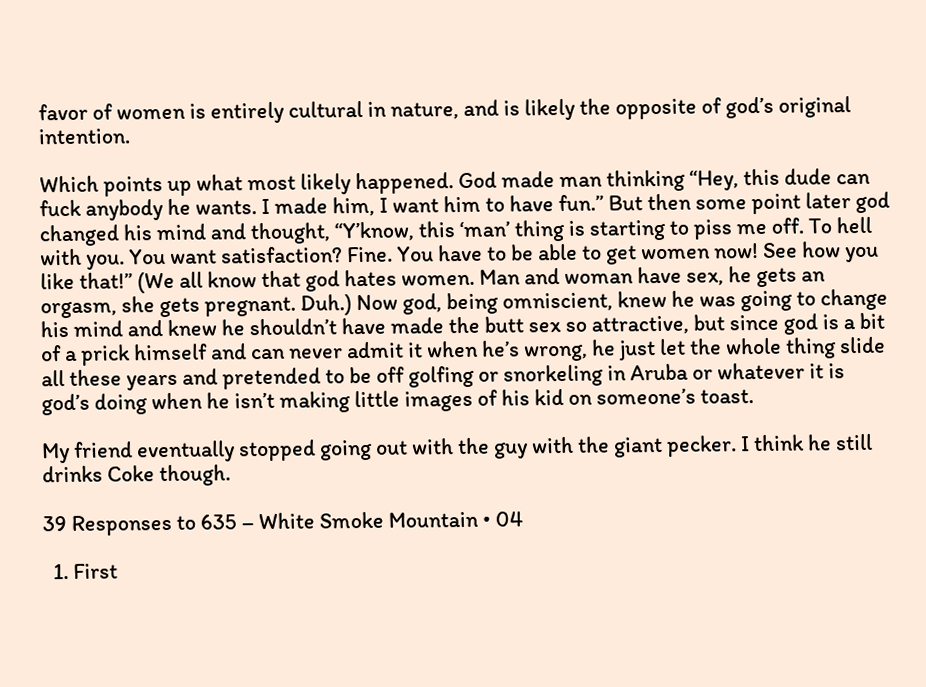favor of women is entirely cultural in nature, and is likely the opposite of god’s original intention.

Which points up what most likely happened. God made man thinking “Hey, this dude can fuck anybody he wants. I made him, I want him to have fun.” But then some point later god changed his mind and thought, “Y’know, this ‘man’ thing is starting to piss me off. To hell with you. You want satisfaction? Fine. You have to be able to get women now! See how you like that!” (We all know that god hates women. Man and woman have sex, he gets an orgasm, she gets pregnant. Duh.) Now god, being omniscient, knew he was going to change his mind and knew he shouldn’t have made the butt sex so attractive, but since god is a bit of a prick himself and can never admit it when he’s wrong, he just let the whole thing slide all these years and pretended to be off golfing or snorkeling in Aruba or whatever it is god’s doing when he isn’t making little images of his kid on someone’s toast.

My friend eventually stopped going out with the guy with the giant pecker. I think he still drinks Coke though.

39 Responses to 635 – White Smoke Mountain • 04

  1. First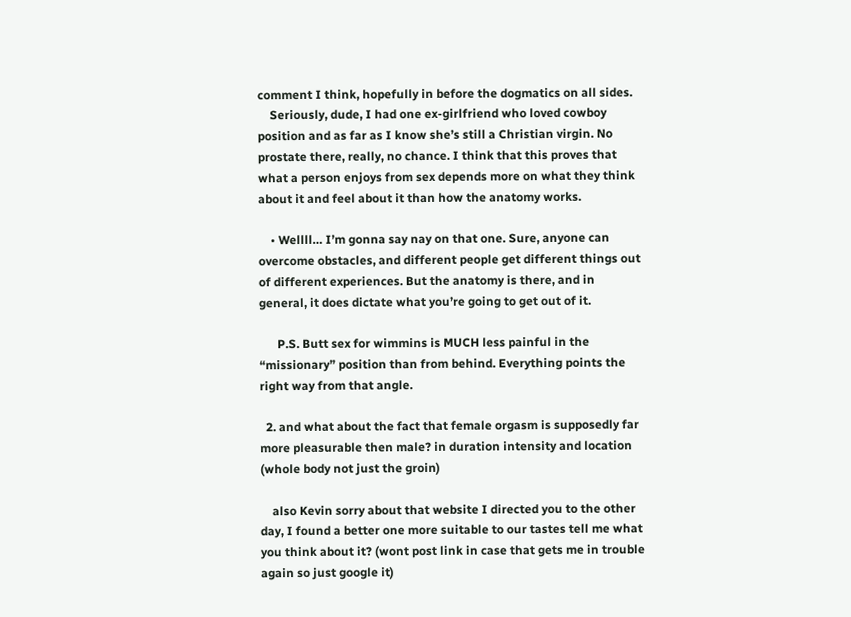comment I think, hopefully in before the dogmatics on all sides.
    Seriously, dude, I had one ex-girlfriend who loved cowboy position and as far as I know she’s still a Christian virgin. No prostate there, really, no chance. I think that this proves that what a person enjoys from sex depends more on what they think about it and feel about it than how the anatomy works.

    • Wellll… I’m gonna say nay on that one. Sure, anyone can overcome obstacles, and different people get different things out of different experiences. But the anatomy is there, and in general, it does dictate what you’re going to get out of it.

      P.S. Butt sex for wimmins is MUCH less painful in the “missionary” position than from behind. Everything points the right way from that angle.

  2. and what about the fact that female orgasm is supposedly far more pleasurable then male? in duration intensity and location (whole body not just the groin)

    also Kevin sorry about that website I directed you to the other day, I found a better one more suitable to our tastes tell me what you think about it? (wont post link in case that gets me in trouble again so just google it)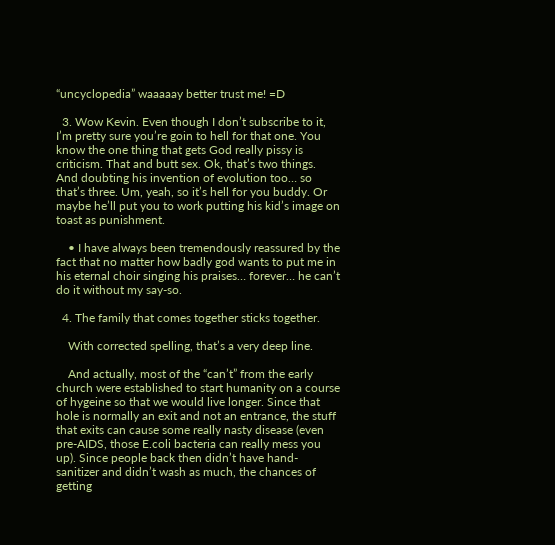“uncyclopedia” waaaaay better trust me! =D

  3. Wow Kevin. Even though I don’t subscribe to it, I’m pretty sure you’re goin to hell for that one. You know the one thing that gets God really pissy is criticism. That and butt sex. Ok, that’s two things. And doubting his invention of evolution too… so that’s three. Um, yeah, so it’s hell for you buddy. Or maybe he’ll put you to work putting his kid’s image on toast as punishment.

    • I have always been tremendously reassured by the fact that no matter how badly god wants to put me in his eternal choir singing his praises… forever… he can’t do it without my say-so.

  4. The family that comes together sticks together.

    With corrected spelling, that’s a very deep line.

    And actually, most of the “can’t” from the early church were established to start humanity on a course of hygeine so that we would live longer. Since that hole is normally an exit and not an entrance, the stuff that exits can cause some really nasty disease (even pre-AIDS, those E.coli bacteria can really mess you up). Since people back then didn’t have hand-sanitizer and didn’t wash as much, the chances of getting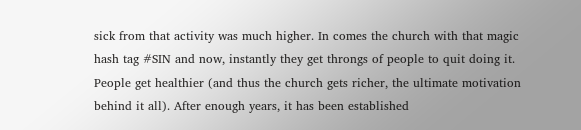sick from that activity was much higher. In comes the church with that magic hash tag #SIN and now, instantly they get throngs of people to quit doing it. People get healthier (and thus the church gets richer, the ultimate motivation behind it all). After enough years, it has been established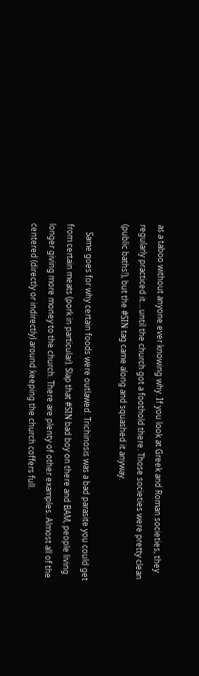as a taboo without anyone ever knowing why. If you look at Greek and Roman societies, they regularly practiced it….until the church got a foothold there. Those societies were pretty clean (public baths!), but the #SIN tag came along and squashed it anyway.

    Same goes for why certain foods were outlawed. Trichinosis was a bad parasite you could get from certain meats (pork in particular). Slap that #SIN bad boy on there and BAM, people living longer giving more money to the church. There are plenty of other examples. Almost all of the centered (directly or indirectly) around keeping the church coffers full.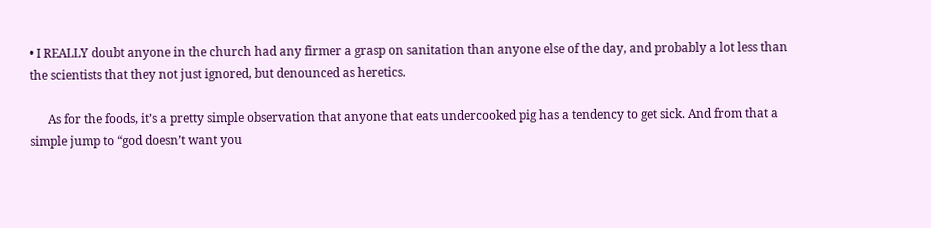• I REALLY doubt anyone in the church had any firmer a grasp on sanitation than anyone else of the day, and probably a lot less than the scientists that they not just ignored, but denounced as heretics.

      As for the foods, it’s a pretty simple observation that anyone that eats undercooked pig has a tendency to get sick. And from that a simple jump to “god doesn’t want you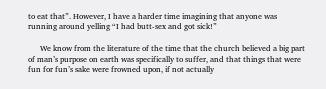to eat that”. However, I have a harder time imagining that anyone was running around yelling “I had butt-sex and got sick!”

      We know from the literature of the time that the church believed a big part of man’s purpose on earth was specifically to suffer, and that things that were fun for fun’s sake were frowned upon, if not actually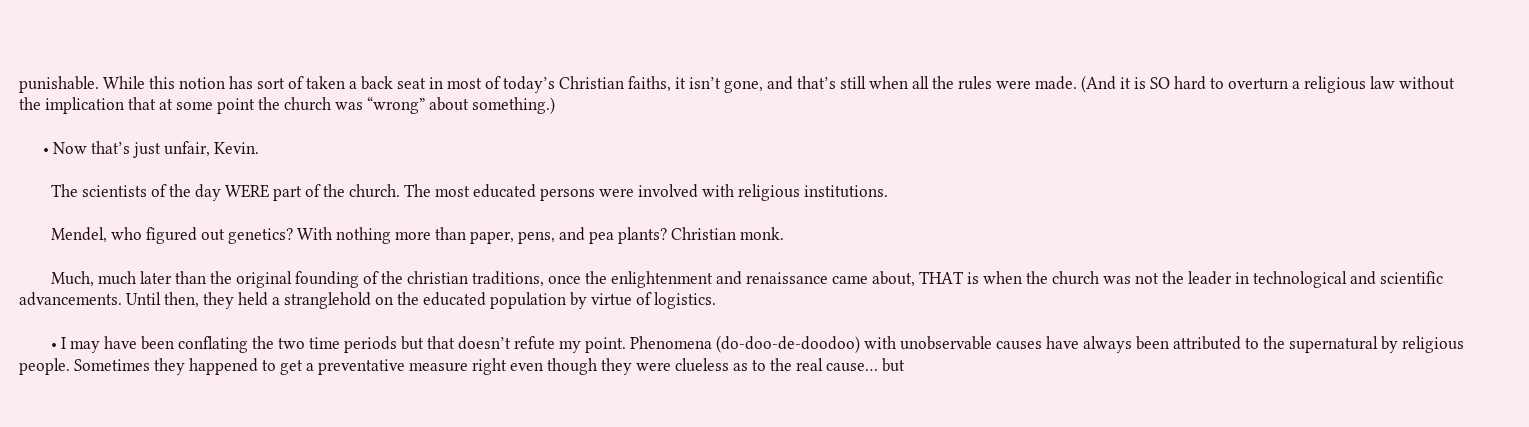punishable. While this notion has sort of taken a back seat in most of today’s Christian faiths, it isn’t gone, and that’s still when all the rules were made. (And it is SO hard to overturn a religious law without the implication that at some point the church was “wrong” about something.)

      • Now that’s just unfair, Kevin.

        The scientists of the day WERE part of the church. The most educated persons were involved with religious institutions.

        Mendel, who figured out genetics? With nothing more than paper, pens, and pea plants? Christian monk.

        Much, much later than the original founding of the christian traditions, once the enlightenment and renaissance came about, THAT is when the church was not the leader in technological and scientific advancements. Until then, they held a stranglehold on the educated population by virtue of logistics.

        • I may have been conflating the two time periods but that doesn’t refute my point. Phenomena (do-doo-de-doodoo) with unobservable causes have always been attributed to the supernatural by religious people. Sometimes they happened to get a preventative measure right even though they were clueless as to the real cause… but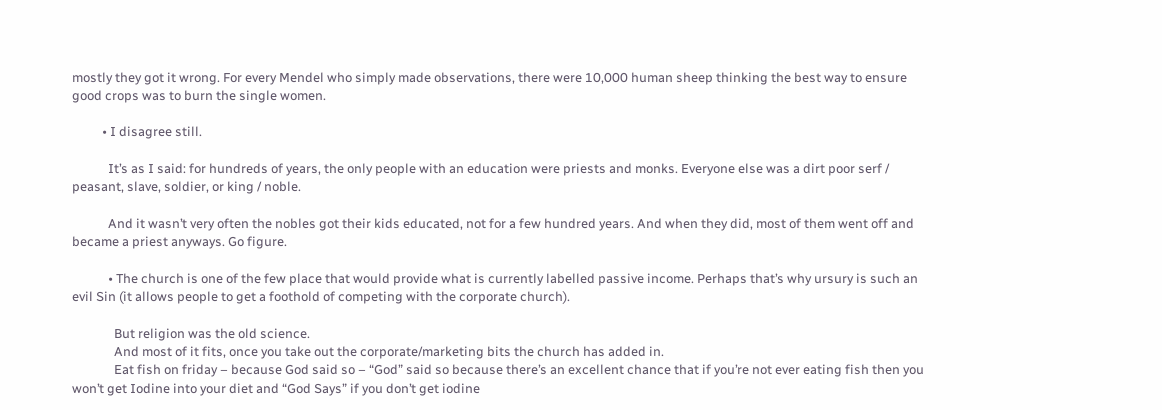mostly they got it wrong. For every Mendel who simply made observations, there were 10,000 human sheep thinking the best way to ensure good crops was to burn the single women.

          • I disagree still.

            It’s as I said: for hundreds of years, the only people with an education were priests and monks. Everyone else was a dirt poor serf / peasant, slave, soldier, or king / noble.

            And it wasn’t very often the nobles got their kids educated, not for a few hundred years. And when they did, most of them went off and became a priest anyways. Go figure.

            • The church is one of the few place that would provide what is currently labelled passive income. Perhaps that’s why ursury is such an evil Sin (it allows people to get a foothold of competing with the corporate church).

              But religion was the old science.
              And most of it fits, once you take out the corporate/marketing bits the church has added in.
              Eat fish on friday – because God said so – “God” said so because there’s an excellent chance that if you’re not ever eating fish then you won’t get Iodine into your diet and “God Says” if you don’t get iodine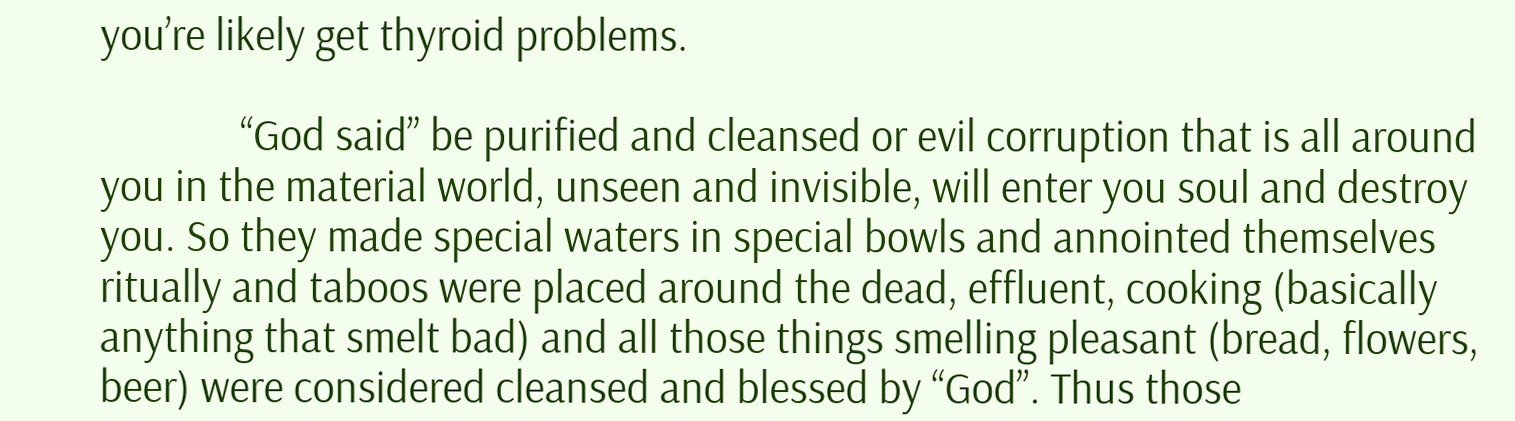you’re likely get thyroid problems.

              “God said” be purified and cleansed or evil corruption that is all around you in the material world, unseen and invisible, will enter you soul and destroy you. So they made special waters in special bowls and annointed themselves ritually and taboos were placed around the dead, effluent, cooking (basically anything that smelt bad) and all those things smelling pleasant (bread, flowers, beer) were considered cleansed and blessed by “God”. Thus those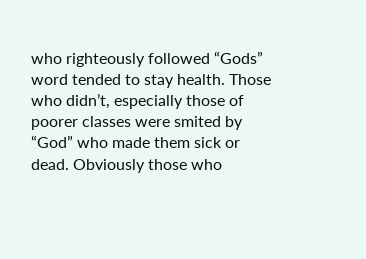who righteously followed “Gods” word tended to stay health. Those who didn’t, especially those of poorer classes were smited by “God” who made them sick or dead. Obviously those who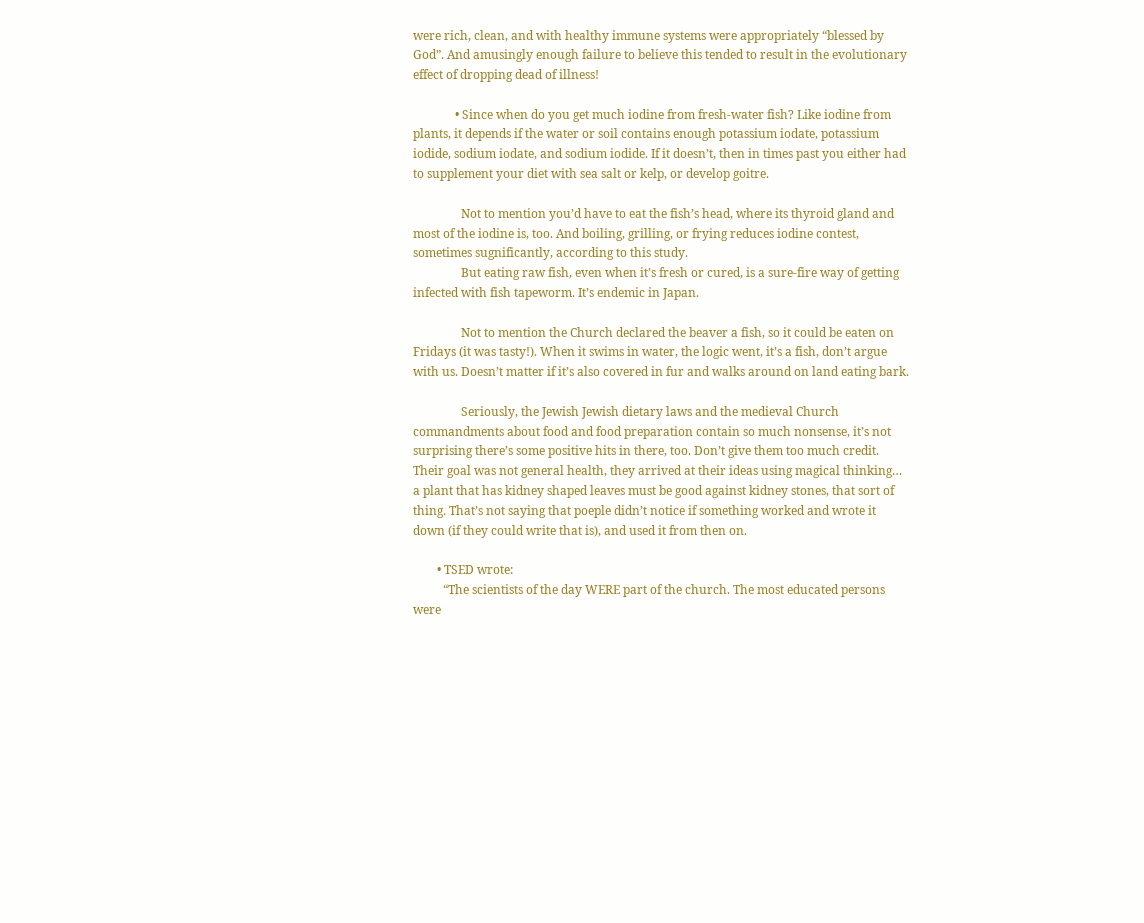were rich, clean, and with healthy immune systems were appropriately “blessed by God”. And amusingly enough failure to believe this tended to result in the evolutionary effect of dropping dead of illness!

              • Since when do you get much iodine from fresh-water fish? Like iodine from plants, it depends if the water or soil contains enough potassium iodate, potassium iodide, sodium iodate, and sodium iodide. If it doesn’t, then in times past you either had to supplement your diet with sea salt or kelp, or develop goitre.

                Not to mention you’d have to eat the fish’s head, where its thyroid gland and most of the iodine is, too. And boiling, grilling, or frying reduces iodine contest, sometimes sugnificantly, according to this study.
                But eating raw fish, even when it’s fresh or cured, is a sure-fire way of getting infected with fish tapeworm. It’s endemic in Japan.

                Not to mention the Church declared the beaver a fish, so it could be eaten on Fridays (it was tasty!). When it swims in water, the logic went, it’s a fish, don’t argue with us. Doesn’t matter if it’s also covered in fur and walks around on land eating bark.

                Seriously, the Jewish Jewish dietary laws and the medieval Church commandments about food and food preparation contain so much nonsense, it’s not surprising there’s some positive hits in there, too. Don’t give them too much credit. Their goal was not general health, they arrived at their ideas using magical thinking… a plant that has kidney shaped leaves must be good against kidney stones, that sort of thing. That’s not saying that poeple didn’t notice if something worked and wrote it down (if they could write that is), and used it from then on.

        • TSED wrote:
          “The scientists of the day WERE part of the church. The most educated persons were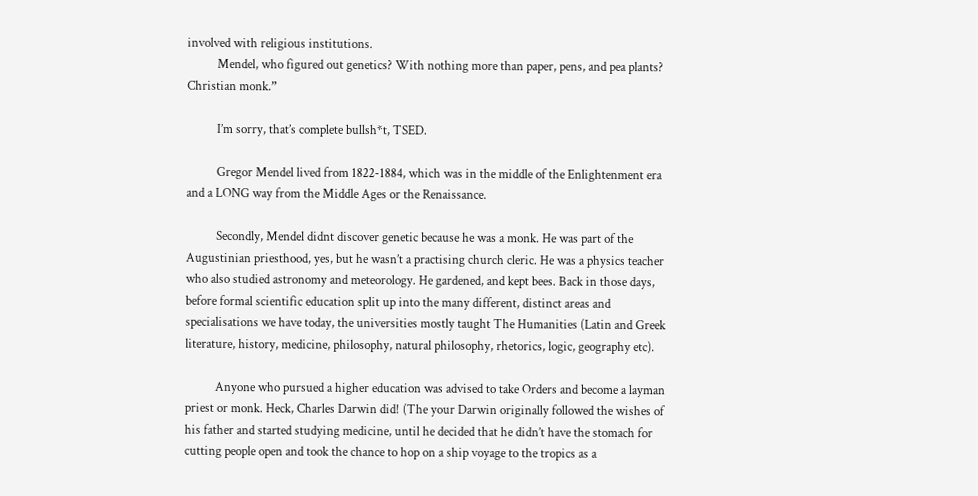involved with religious institutions.
          Mendel, who figured out genetics? With nothing more than paper, pens, and pea plants? Christian monk.”

          I’m sorry, that’s complete bullsh*t, TSED.

          Gregor Mendel lived from 1822-1884, which was in the middle of the Enlightenment era and a LONG way from the Middle Ages or the Renaissance.

          Secondly, Mendel didnt discover genetic because he was a monk. He was part of the Augustinian priesthood, yes, but he wasn’t a practising church cleric. He was a physics teacher who also studied astronomy and meteorology. He gardened, and kept bees. Back in those days, before formal scientific education split up into the many different, distinct areas and specialisations we have today, the universities mostly taught The Humanities (Latin and Greek literature, history, medicine, philosophy, natural philosophy, rhetorics, logic, geography etc).

          Anyone who pursued a higher education was advised to take Orders and become a layman priest or monk. Heck, Charles Darwin did! (The your Darwin originally followed the wishes of his father and started studying medicine, until he decided that he didn’t have the stomach for cutting people open and took the chance to hop on a ship voyage to the tropics as a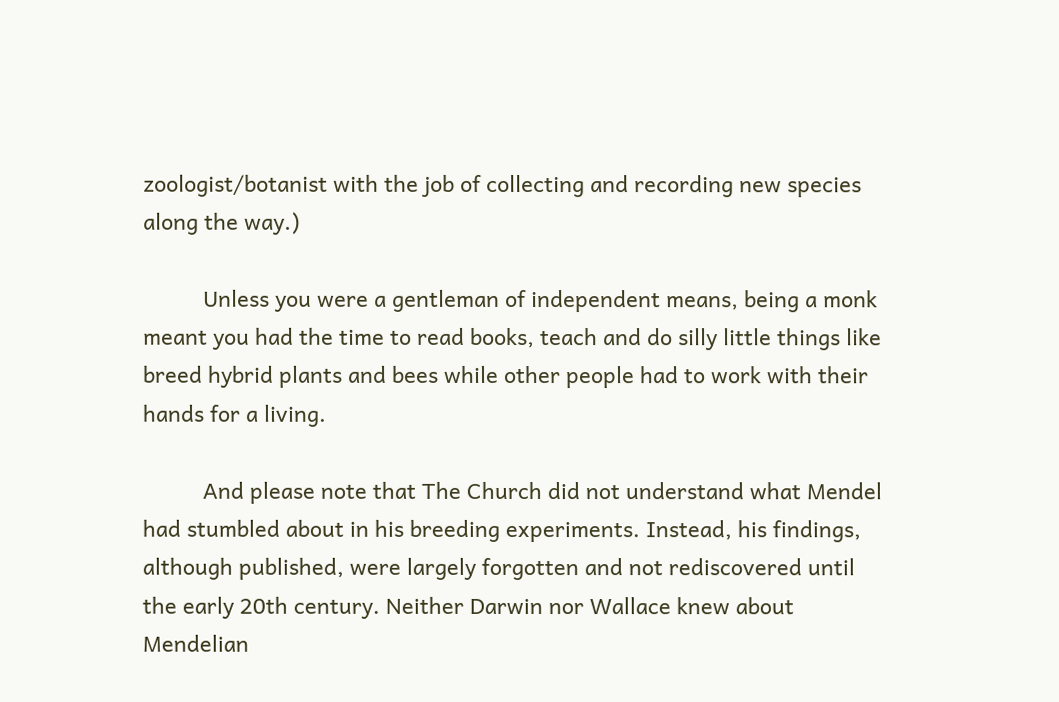zoologist/botanist with the job of collecting and recording new species along the way.)

          Unless you were a gentleman of independent means, being a monk meant you had the time to read books, teach and do silly little things like breed hybrid plants and bees while other people had to work with their hands for a living.

          And please note that The Church did not understand what Mendel had stumbled about in his breeding experiments. Instead, his findings, although published, were largely forgotten and not rediscovered until the early 20th century. Neither Darwin nor Wallace knew about Mendelian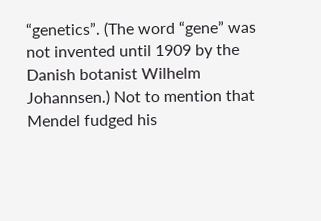“genetics”. (The word “gene” was not invented until 1909 by the Danish botanist Wilhelm Johannsen.) Not to mention that Mendel fudged his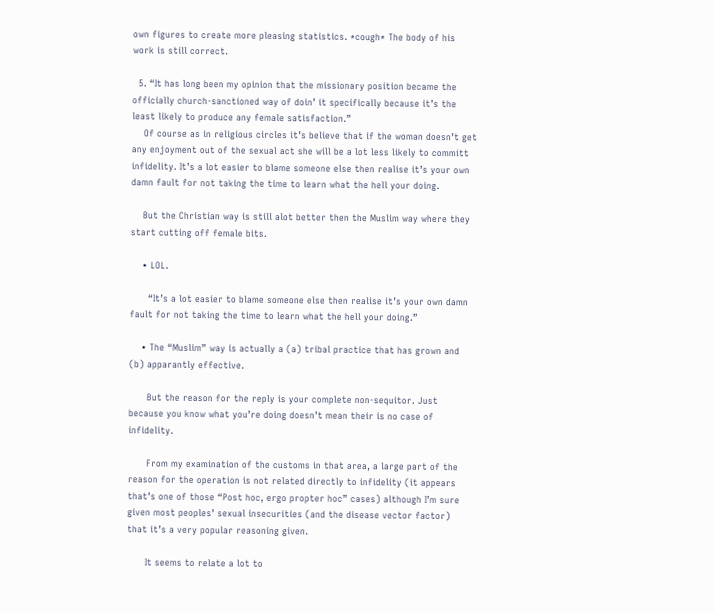own figures to create more pleasing statistics. *cough* The body of his work is still correct.

  5. “It has long been my opinion that the missionary position became the officially church-sanctioned way of doin’ it specifically because it’s the least likely to produce any female satisfaction.”
    Of course as in religious circles it’s believe that if the woman doesn’t get any enjoyment out of the sexual act she will be a lot less likely to committ infidelity. It’s a lot easier to blame someone else then realise it’s your own damn fault for not taking the time to learn what the hell your doing.

    But the Christian way is still alot better then the Muslim way where they start cutting off female bits.

    • LOL.

      “It’s a lot easier to blame someone else then realise it’s your own damn fault for not taking the time to learn what the hell your doing.”

    • The “Muslim” way is actually a (a) tribal practice that has grown and (b) apparantly effective.

      But the reason for the reply is your complete non-sequitor. Just because you know what you’re doing doesn’t mean their is no case of infidelity.

      From my examination of the customs in that area, a large part of the reason for the operation is not related directly to infidelity (it appears that’s one of those “Post hoc, ergo propter hoc” cases) although I’m sure given most peoples’ sexual insecurities (and the disease vector factor) that it’s a very popular reasoning given.

      It seems to relate a lot to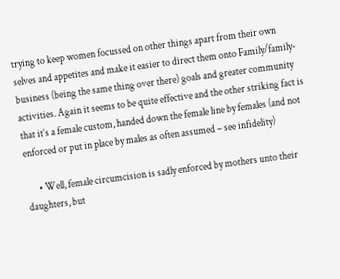trying to keep women focussed on other things apart from their own selves and appetites and make it easier to direct them onto Family/family-business (being the same thing over there) goals and greater community activities. Again it seems to be quite effective and the other striking fact is that it’s a female custom, handed down the female line by females (and not enforced or put in place by males as often assumed – see infidelity)

      • Well, female circumcision is sadly enforced by mothers unto their daughters, but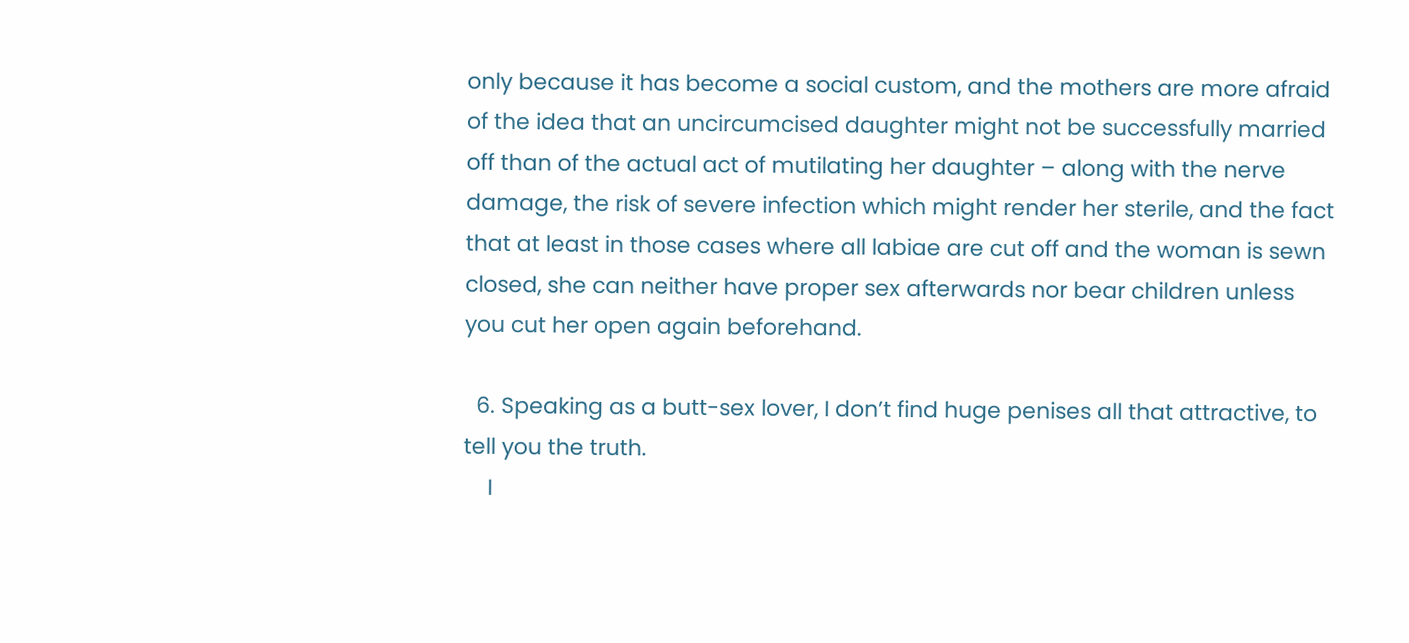only because it has become a social custom, and the mothers are more afraid of the idea that an uncircumcised daughter might not be successfully married off than of the actual act of mutilating her daughter – along with the nerve damage, the risk of severe infection which might render her sterile, and the fact that at least in those cases where all labiae are cut off and the woman is sewn closed, she can neither have proper sex afterwards nor bear children unless you cut her open again beforehand.

  6. Speaking as a butt-sex lover, I don’t find huge penises all that attractive, to tell you the truth.
    I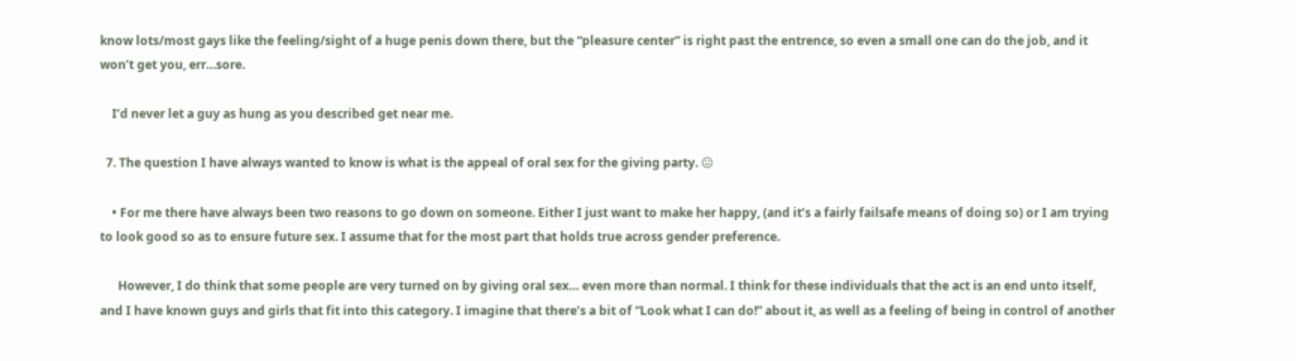know lots/most gays like the feeling/sight of a huge penis down there, but the “pleasure center” is right past the entrence, so even a small one can do the job, and it won’t get you, err…sore.

    I’d never let a guy as hung as you described get near me.

  7. The question I have always wanted to know is what is the appeal of oral sex for the giving party. 😐

    • For me there have always been two reasons to go down on someone. Either I just want to make her happy, (and it’s a fairly failsafe means of doing so) or I am trying to look good so as to ensure future sex. I assume that for the most part that holds true across gender preference.

      However, I do think that some people are very turned on by giving oral sex… even more than normal. I think for these individuals that the act is an end unto itself, and I have known guys and girls that fit into this category. I imagine that there’s a bit of “Look what I can do!” about it, as well as a feeling of being in control of another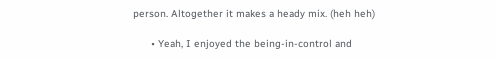person. Altogether it makes a heady mix. (heh heh)

      • Yeah, I enjoyed the being-in-control and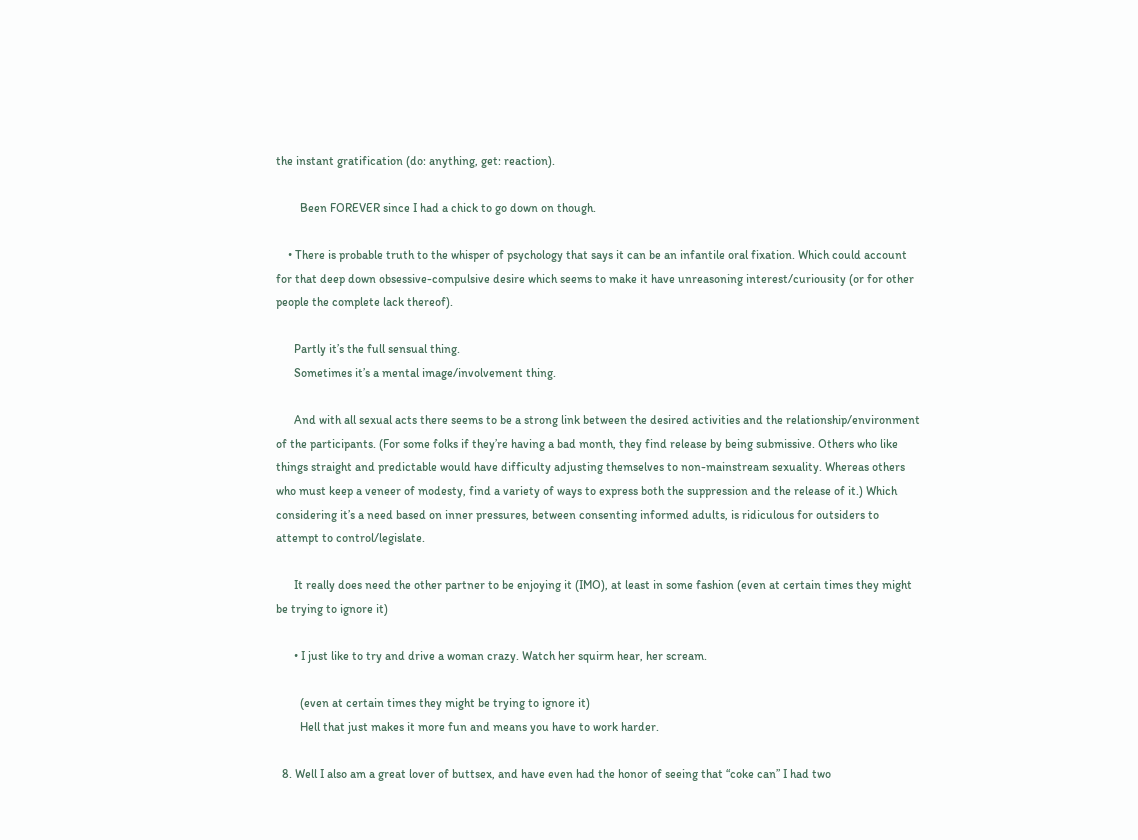the instant gratification (do: anything, get: reaction).

        Been FOREVER since I had a chick to go down on though.

    • There is probable truth to the whisper of psychology that says it can be an infantile oral fixation. Which could account for that deep down obsessive-compulsive desire which seems to make it have unreasoning interest/curiousity (or for other people the complete lack thereof).

      Partly it’s the full sensual thing.
      Sometimes it’s a mental image/involvement thing.

      And with all sexual acts there seems to be a strong link between the desired activities and the relationship/environment of the participants. (For some folks if they’re having a bad month, they find release by being submissive. Others who like things straight and predictable would have difficulty adjusting themselves to non-mainstream sexuality. Whereas others who must keep a veneer of modesty, find a variety of ways to express both the suppression and the release of it.) Which considering it’s a need based on inner pressures, between consenting informed adults, is ridiculous for outsiders to attempt to control/legislate.

      It really does need the other partner to be enjoying it (IMO), at least in some fashion (even at certain times they might be trying to ignore it)

      • I just like to try and drive a woman crazy. Watch her squirm hear, her scream.

        (even at certain times they might be trying to ignore it)
        Hell that just makes it more fun and means you have to work harder.

  8. Well I also am a great lover of buttsex, and have even had the honor of seeing that “coke can” I had two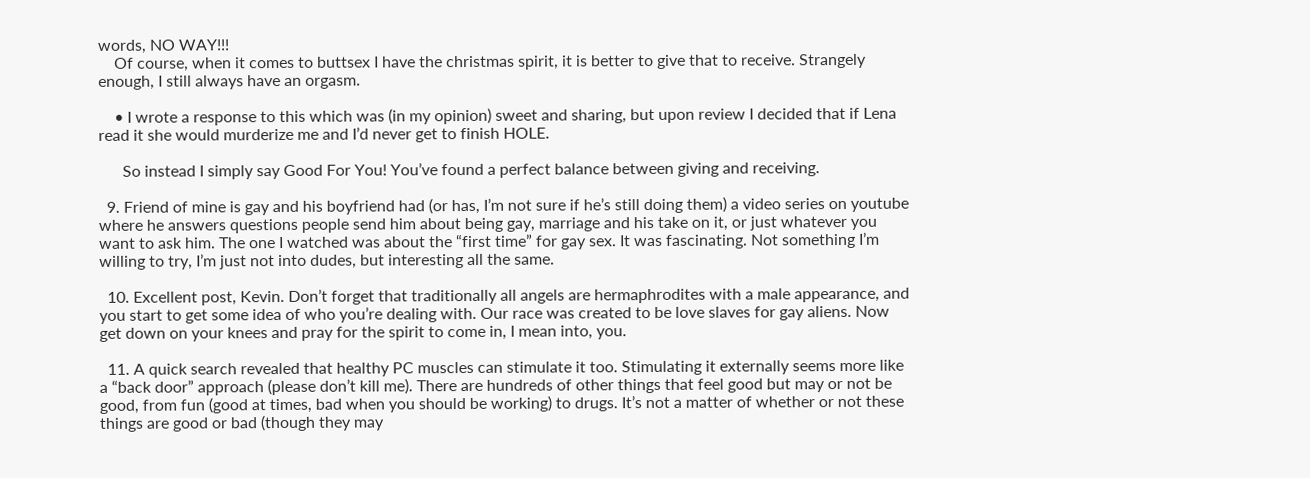words, NO WAY!!!
    Of course, when it comes to buttsex I have the christmas spirit, it is better to give that to receive. Strangely enough, I still always have an orgasm.

    • I wrote a response to this which was (in my opinion) sweet and sharing, but upon review I decided that if Lena read it she would murderize me and I’d never get to finish HOLE.

      So instead I simply say Good For You! You’ve found a perfect balance between giving and receiving.

  9. Friend of mine is gay and his boyfriend had (or has, I’m not sure if he’s still doing them) a video series on youtube where he answers questions people send him about being gay, marriage and his take on it, or just whatever you want to ask him. The one I watched was about the “first time” for gay sex. It was fascinating. Not something I’m willing to try, I’m just not into dudes, but interesting all the same.

  10. Excellent post, Kevin. Don’t forget that traditionally all angels are hermaphrodites with a male appearance, and you start to get some idea of who you’re dealing with. Our race was created to be love slaves for gay aliens. Now get down on your knees and pray for the spirit to come in, I mean into, you.

  11. A quick search revealed that healthy PC muscles can stimulate it too. Stimulating it externally seems more like a “back door” approach (please don’t kill me). There are hundreds of other things that feel good but may or not be good, from fun (good at times, bad when you should be working) to drugs. It’s not a matter of whether or not these things are good or bad (though they may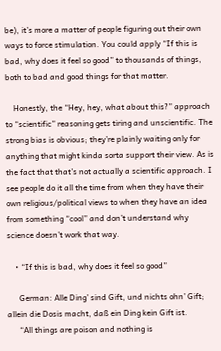be), it’s more a matter of people figuring out their own ways to force stimulation. You could apply “If this is bad, why does it feel so good” to thousands of things, both to bad and good things for that matter.

    Honestly, the “Hey, hey, what about this?” approach to “scientific” reasoning gets tiring and unscientific. The strong bias is obvious; they’re plainly waiting only for anything that might kinda sorta support their view. As is the fact that that’s not actually a scientific approach. I see people do it all the time from when they have their own religious/political views to when they have an idea from something “cool” and don’t understand why science doesn’t work that way.

    • “If this is bad, why does it feel so good”

      German: Alle Ding’ sind Gift, und nichts ohn’ Gift; allein die Dosis macht, daß ein Ding kein Gift ist.
      “All things are poison and nothing is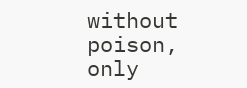without poison, only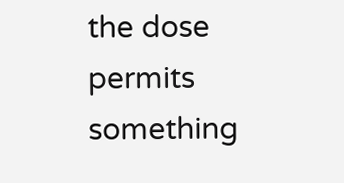the dose permits something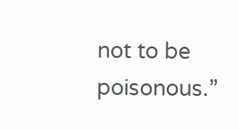not to be poisonous.”